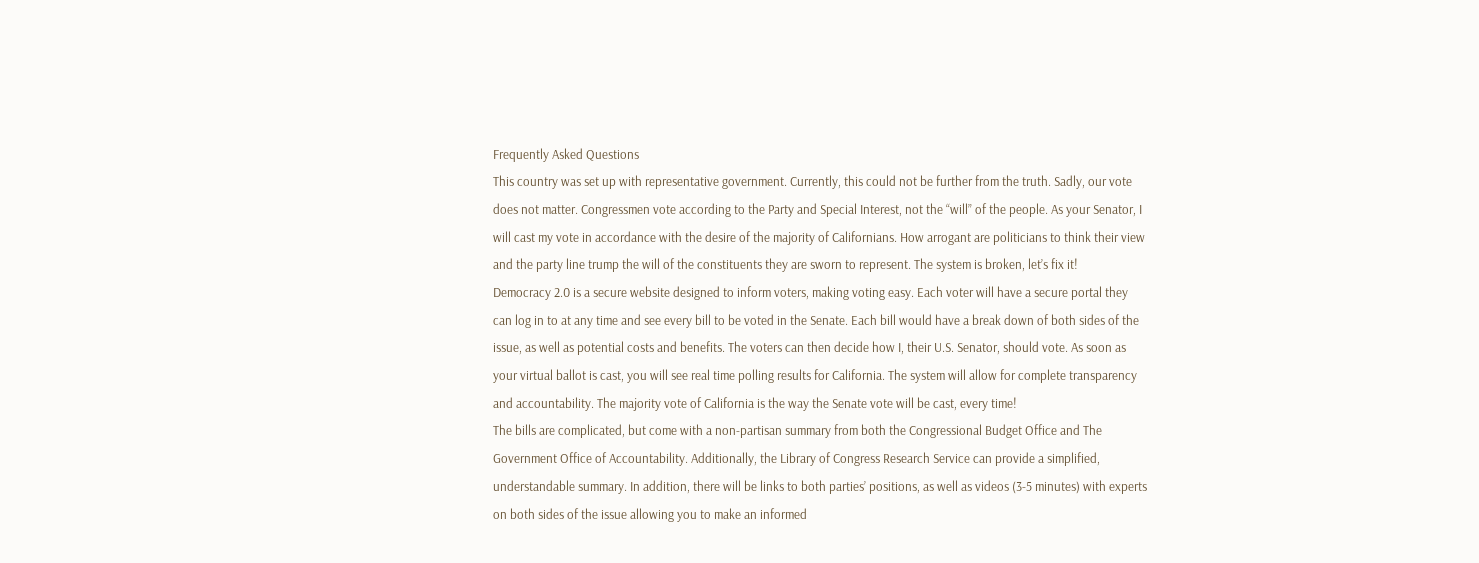Frequently Asked Questions
This country was set up with representative government. Currently, this could not be further from the truth. Sadly, our vote does not matter. Congressmen vote according to the Party and Special Interest, not the “will” of the people. As your Senator, I will cast my vote in accordance with the desire of the majority of Californians. How arrogant are politicians to think their view and the party line trump the will of the constituents they are sworn to represent. The system is broken, let’s fix it!
Democracy 2.0 is a secure website designed to inform voters, making voting easy. Each voter will have a secure portal they can log in to at any time and see every bill to be voted in the Senate. Each bill would have a break down of both sides of the issue, as well as potential costs and benefits. The voters can then decide how I, their U.S. Senator, should vote. As soon as your virtual ballot is cast, you will see real time polling results for California. The system will allow for complete transparency and accountability. The majority vote of California is the way the Senate vote will be cast, every time!
The bills are complicated, but come with a non-partisan summary from both the Congressional Budget Office and The Government Office of Accountability. Additionally, the Library of Congress Research Service can provide a simplified, understandable summary. In addition, there will be links to both parties’ positions, as well as videos (3-5 minutes) with experts on both sides of the issue allowing you to make an informed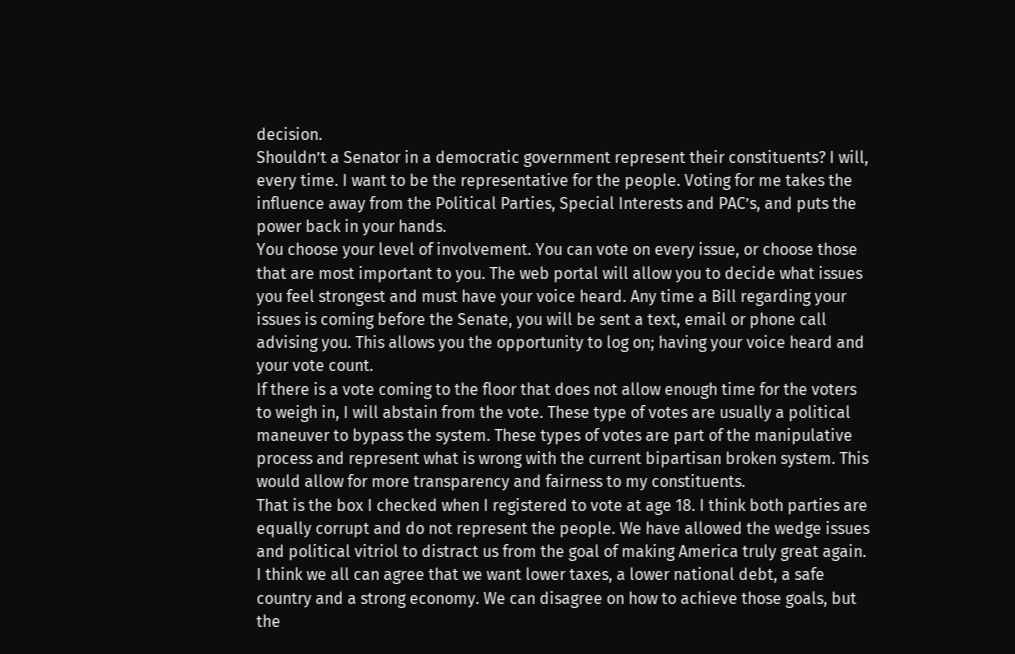decision.
Shouldn’t a Senator in a democratic government represent their constituents? I will, every time. I want to be the representative for the people. Voting for me takes the influence away from the Political Parties, Special Interests and PAC’s, and puts the power back in your hands.
You choose your level of involvement. You can vote on every issue, or choose those that are most important to you. The web portal will allow you to decide what issues you feel strongest and must have your voice heard. Any time a Bill regarding your issues is coming before the Senate, you will be sent a text, email or phone call advising you. This allows you the opportunity to log on; having your voice heard and your vote count.
If there is a vote coming to the floor that does not allow enough time for the voters to weigh in, I will abstain from the vote. These type of votes are usually a political maneuver to bypass the system. These types of votes are part of the manipulative process and represent what is wrong with the current bipartisan broken system. This would allow for more transparency and fairness to my constituents.
That is the box I checked when I registered to vote at age 18. I think both parties are equally corrupt and do not represent the people. We have allowed the wedge issues and political vitriol to distract us from the goal of making America truly great again. I think we all can agree that we want lower taxes, a lower national debt, a safe country and a strong economy. We can disagree on how to achieve those goals, but the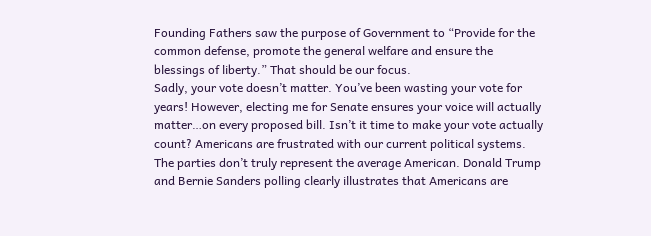Founding Fathers saw the purpose of Government to “Provide for the common defense, promote the general welfare and ensure the blessings of liberty.” That should be our focus.
Sadly, your vote doesn’t matter. You’ve been wasting your vote for years! However, electing me for Senate ensures your voice will actually matter…on every proposed bill. Isn’t it time to make your vote actually count? Americans are frustrated with our current political systems. The parties don’t truly represent the average American. Donald Trump and Bernie Sanders polling clearly illustrates that Americans are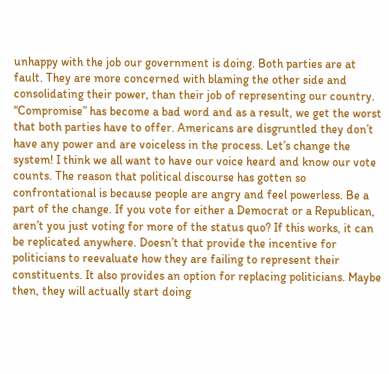unhappy with the job our government is doing. Both parties are at fault. They are more concerned with blaming the other side and consolidating their power, than their job of representing our country. “Compromise” has become a bad word and as a result, we get the worst that both parties have to offer. Americans are disgruntled they don’t have any power and are voiceless in the process. Let’s change the system! I think we all want to have our voice heard and know our vote counts. The reason that political discourse has gotten so confrontational is because people are angry and feel powerless. Be a part of the change. If you vote for either a Democrat or a Republican, aren’t you just voting for more of the status quo? If this works, it can be replicated anywhere. Doesn’t that provide the incentive for politicians to reevaluate how they are failing to represent their constituents. It also provides an option for replacing politicians. Maybe then, they will actually start doing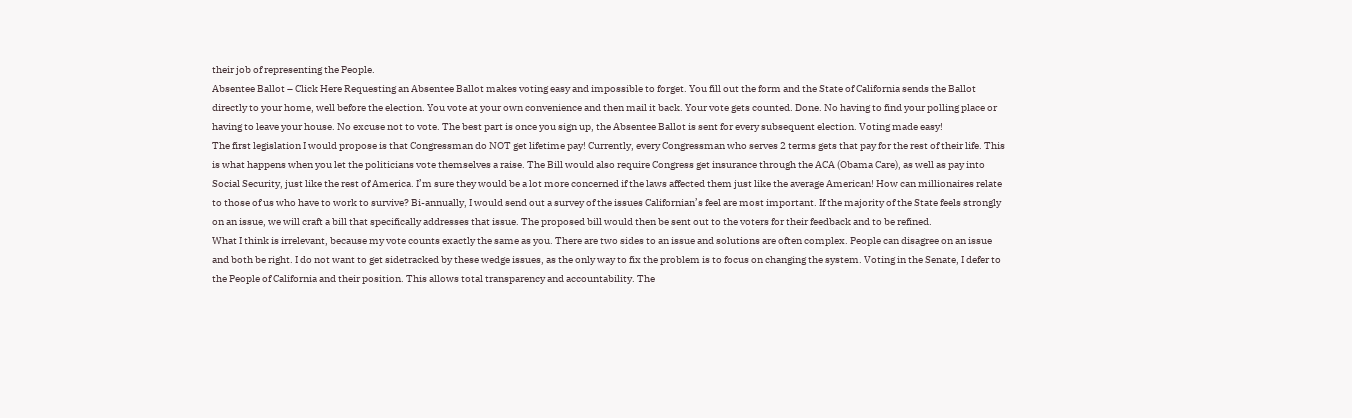their job of representing the People.
Absentee Ballot – Click Here Requesting an Absentee Ballot makes voting easy and impossible to forget. You fill out the form and the State of California sends the Ballot directly to your home, well before the election. You vote at your own convenience and then mail it back. Your vote gets counted. Done. No having to find your polling place or having to leave your house. No excuse not to vote. The best part is once you sign up, the Absentee Ballot is sent for every subsequent election. Voting made easy!
The first legislation I would propose is that Congressman do NOT get lifetime pay! Currently, every Congressman who serves 2 terms gets that pay for the rest of their life. This is what happens when you let the politicians vote themselves a raise. The Bill would also require Congress get insurance through the ACA (Obama Care), as well as pay into Social Security, just like the rest of America. I’m sure they would be a lot more concerned if the laws affected them just like the average American! How can millionaires relate to those of us who have to work to survive? Bi-annually, I would send out a survey of the issues Californian’s feel are most important. If the majority of the State feels strongly on an issue, we will craft a bill that specifically addresses that issue. The proposed bill would then be sent out to the voters for their feedback and to be refined.
What I think is irrelevant, because my vote counts exactly the same as you. There are two sides to an issue and solutions are often complex. People can disagree on an issue and both be right. I do not want to get sidetracked by these wedge issues, as the only way to fix the problem is to focus on changing the system. Voting in the Senate, I defer to the People of California and their position. This allows total transparency and accountability. The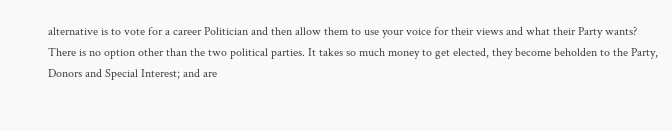alternative is to vote for a career Politician and then allow them to use your voice for their views and what their Party wants?
There is no option other than the two political parties. It takes so much money to get elected, they become beholden to the Party, Donors and Special Interest; and are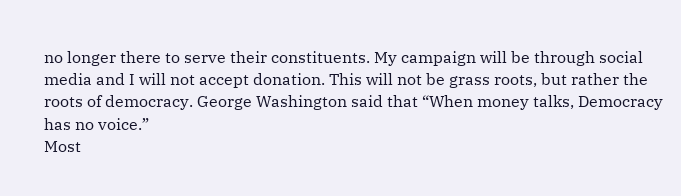no longer there to serve their constituents. My campaign will be through social media and I will not accept donation. This will not be grass roots, but rather the roots of democracy. George Washington said that “When money talks, Democracy has no voice.”
Most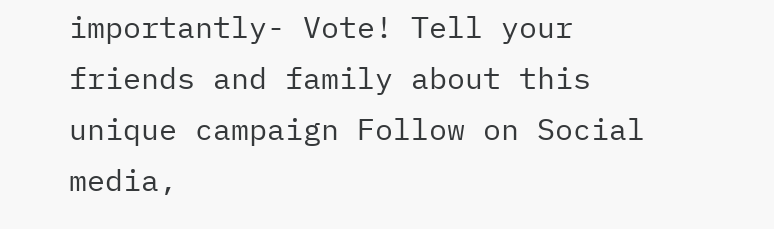importantly- Vote! Tell your friends and family about this unique campaign Follow on Social media,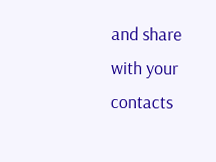and share with your contacts